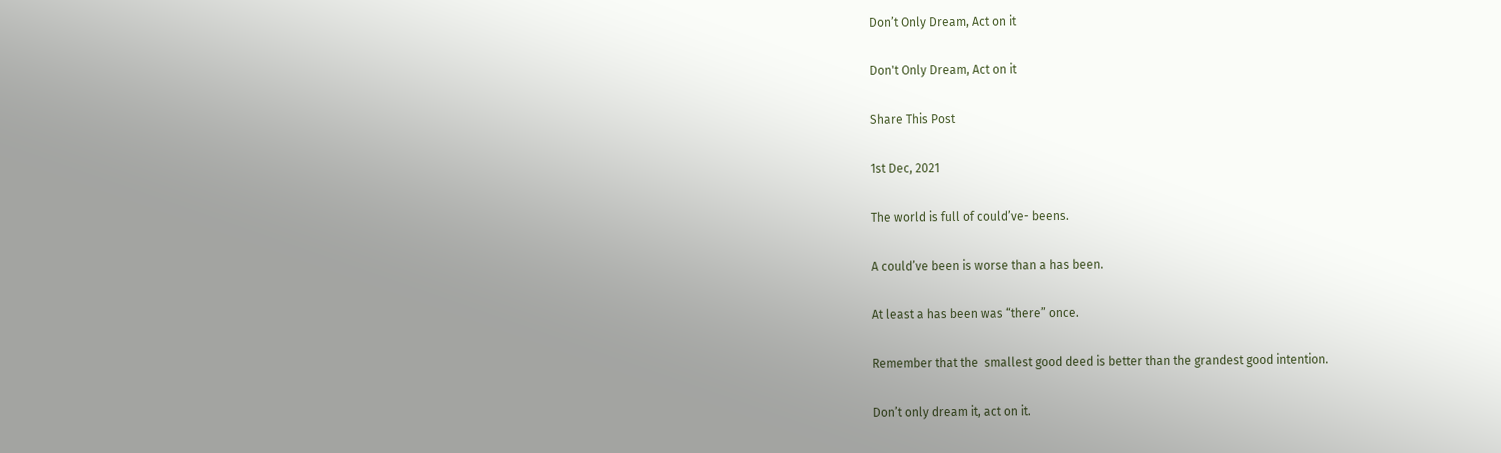Don’t Only Dream, Act on it

Don't Only Dream, Act on it

Share This Post

1st Dec, 2021

The world is full of could’ve- beens.

A could’ve been is worse than a has been.

At least a has been was “there” once.

Remember that the  smallest good deed is better than the grandest good intention.

Don’t only dream it, act on it.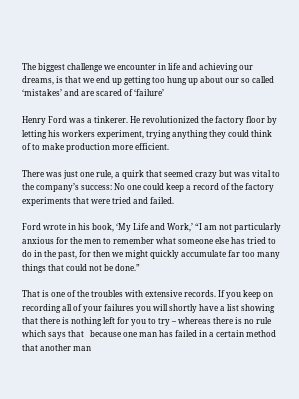The biggest challenge we encounter in life and achieving our dreams, is that we end up getting too hung up about our so called ‘mistakes’ and are scared of ‘failure’

Henry Ford was a tinkerer. He revolutionized the factory floor by letting his workers experiment, trying anything they could think of to make production more efficient.

There was just one rule, a quirk that seemed crazy but was vital to the company’s success: No one could keep a record of the factory experiments that were tried and failed.

Ford wrote in his book, ‘My Life and Work,’ “I am not particularly anxious for the men to remember what someone else has tried to do in the past, for then we might quickly accumulate far too many things that could not be done.”

That is one of the troubles with extensive records. If you keep on recording all of your failures you will shortly have a list showing that there is nothing left for you to try – whereas there is no rule which says that   because one man has failed in a certain method that another man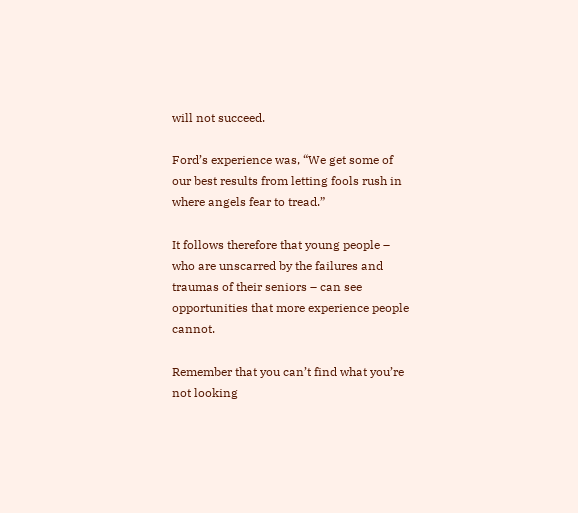will not succeed.

Ford’s experience was, “We get some of our best results from letting fools rush in where angels fear to tread.”

It follows therefore that young people – who are unscarred by the failures and traumas of their seniors – can see opportunities that more experience people cannot.

Remember that you can’t find what you’re not looking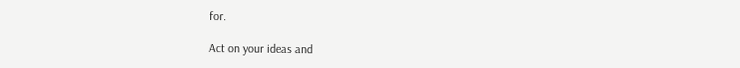for.

Act on your ideas and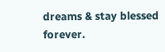dreams & stay blessed forever.